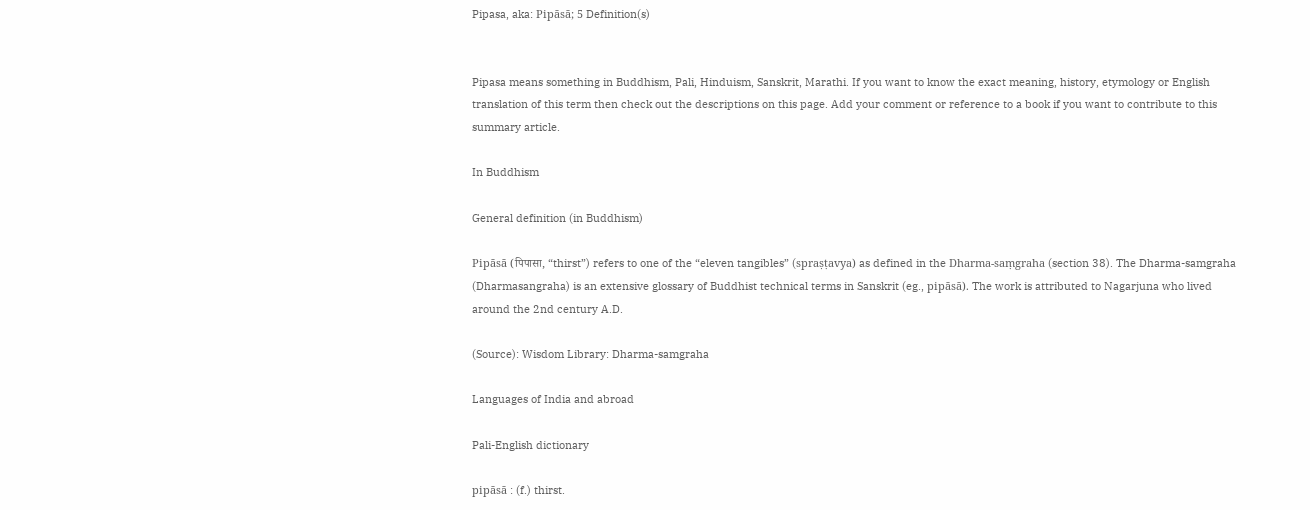Pipasa, aka: Pipāsā; 5 Definition(s)


Pipasa means something in Buddhism, Pali, Hinduism, Sanskrit, Marathi. If you want to know the exact meaning, history, etymology or English translation of this term then check out the descriptions on this page. Add your comment or reference to a book if you want to contribute to this summary article.

In Buddhism

General definition (in Buddhism)

Pipāsā (पिपासा, “thirst”) refers to one of the “eleven tangibles” (spraṣṭavya) as defined in the Dharma-saṃgraha (section 38). The Dharma-samgraha (Dharmasangraha) is an extensive glossary of Buddhist technical terms in Sanskrit (eg., pipāsā). The work is attributed to Nagarjuna who lived around the 2nd century A.D.

(Source): Wisdom Library: Dharma-samgraha

Languages of India and abroad

Pali-English dictionary

pipāsā : (f.) thirst.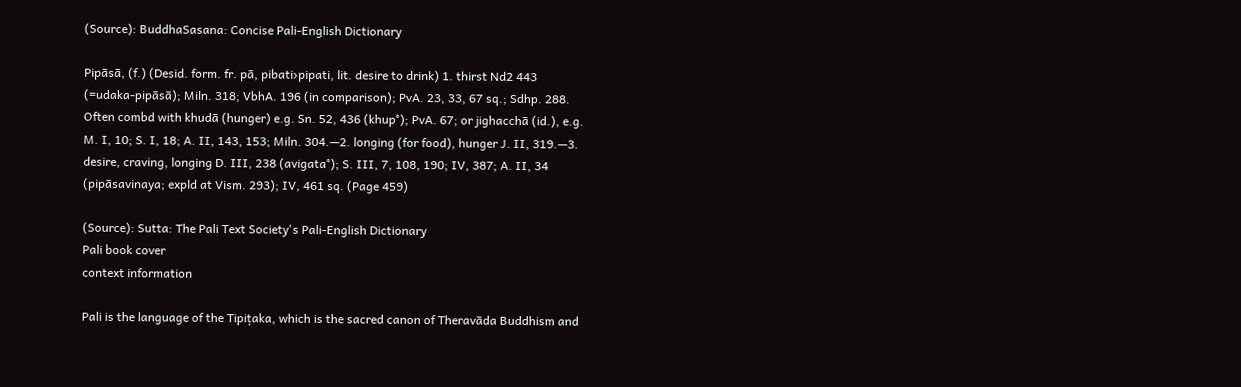(Source): BuddhaSasana: Concise Pali-English Dictionary

Pipāsā, (f.) (Desid. form. fr. pā, pibati›pipati, lit. desire to drink) 1. thirst Nd2 443 (=udaka-pipāsā); Miln. 318; VbhA. 196 (in comparison); PvA. 23, 33, 67 sq.; Sdhp. 288. Often combd with khudā (hunger) e.g. Sn. 52, 436 (khup°); PvA. 67; or jighacchā (id.), e.g. M. I, 10; S. I, 18; A. II, 143, 153; Miln. 304.—2. longing (for food), hunger J. II, 319.—3. desire, craving, longing D. III, 238 (avigata°); S. III, 7, 108, 190; IV, 387; A. II, 34 (pipāsavinaya; expld at Vism. 293); IV, 461 sq. (Page 459)

(Source): Sutta: The Pali Text Society's Pali-English Dictionary
Pali book cover
context information

Pali is the language of the Tipiṭaka, which is the sacred canon of Theravāda Buddhism and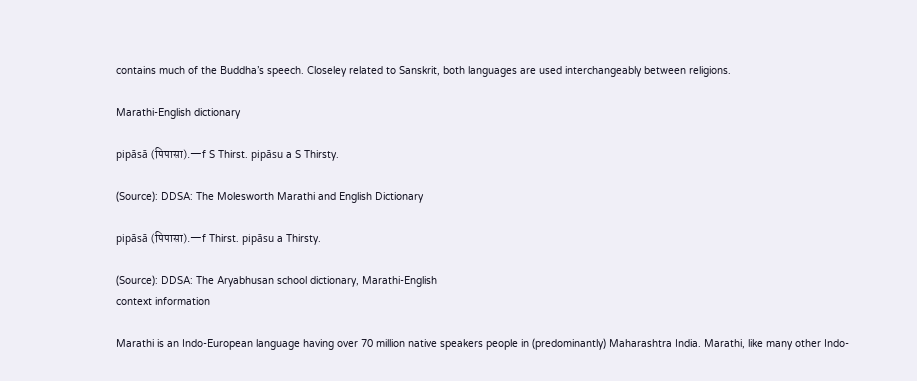contains much of the Buddha’s speech. Closeley related to Sanskrit, both languages are used interchangeably between religions.

Marathi-English dictionary

pipāsā (पिपासा).—f S Thirst. pipāsu a S Thirsty.

(Source): DDSA: The Molesworth Marathi and English Dictionary

pipāsā (पिपासा).—f Thirst. pipāsu a Thirsty.

(Source): DDSA: The Aryabhusan school dictionary, Marathi-English
context information

Marathi is an Indo-European language having over 70 million native speakers people in (predominantly) Maharashtra India. Marathi, like many other Indo-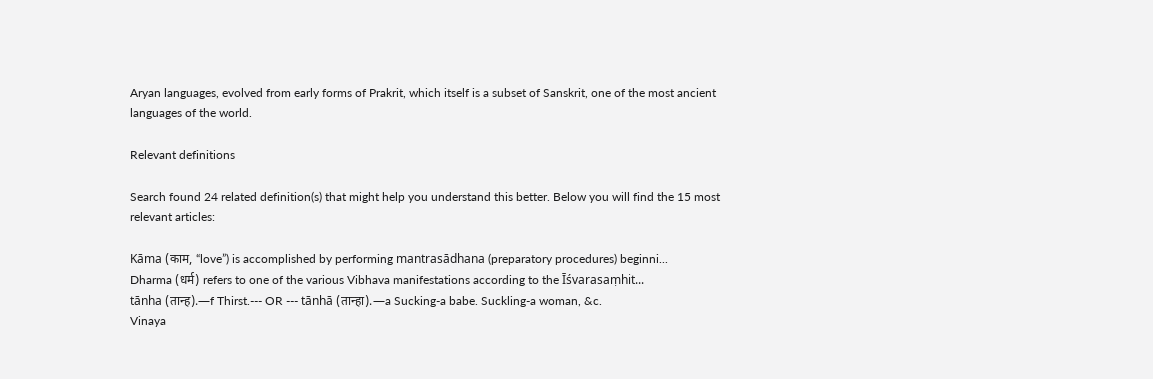Aryan languages, evolved from early forms of Prakrit, which itself is a subset of Sanskrit, one of the most ancient languages of the world.

Relevant definitions

Search found 24 related definition(s) that might help you understand this better. Below you will find the 15 most relevant articles:

Kāma (काम, “love”) is accomplished by performing mantrasādhana (preparatory procedures) beginni...
Dharma (धर्म) refers to one of the various Vibhava manifestations according to the Īśvarasaṃhit...
tānha (तान्ह).—f Thirst.--- OR --- tānhā (तान्हा).—a Sucking-a babe. Suckling-a woman, &c.
Vinaya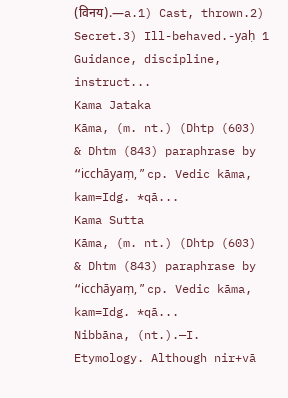(विनय).—a.1) Cast, thrown.2) Secret.3) Ill-behaved.-yaḥ 1 Guidance, discipline, instruct...
Kama Jataka
Kāma, (m. nt.) (Dhtp (603) & Dhtm (843) paraphrase by “icchāyaṃ, ” cp. Vedic kāma, kam=Idg. *qā...
Kama Sutta
Kāma, (m. nt.) (Dhtp (603) & Dhtm (843) paraphrase by “icchāyaṃ, ” cp. Vedic kāma, kam=Idg. *qā...
Nibbāna, (nt.).—I. Etymology. Although nir+vā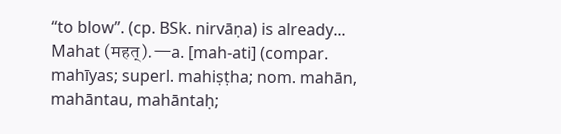“to blow”. (cp. BSk. nirvāṇa) is already...
Mahat (महत्).—a. [mah-ati] (compar. mahīyas; superl. mahiṣṭha; nom. mahān, mahāntau, mahāntaḥ;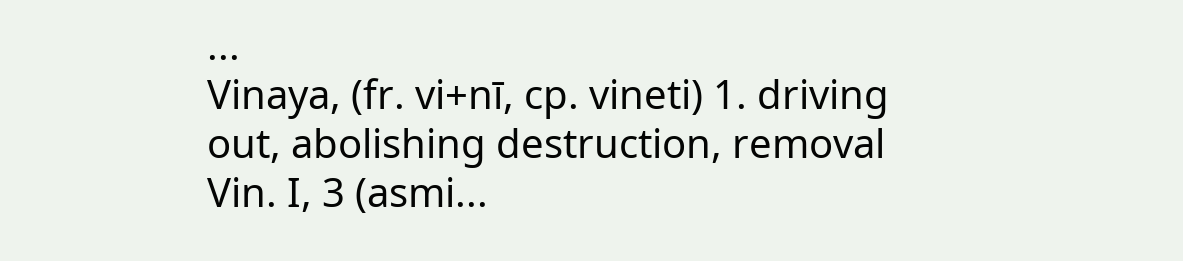...
Vinaya, (fr. vi+nī, cp. vineti) 1. driving out, abolishing destruction, removal Vin. I, 3 (asmi...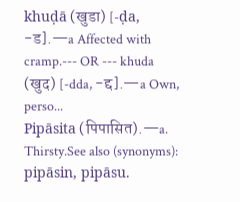khuḍā (खुडा) [-ḍa, -ड].—a Affected with cramp.--- OR --- khuda (खुद) [-dda, -द्द].—a Own, perso...
Pipāsita (पिपासित).—a. Thirsty.See also (synonyms): pipāsin, pipāsu.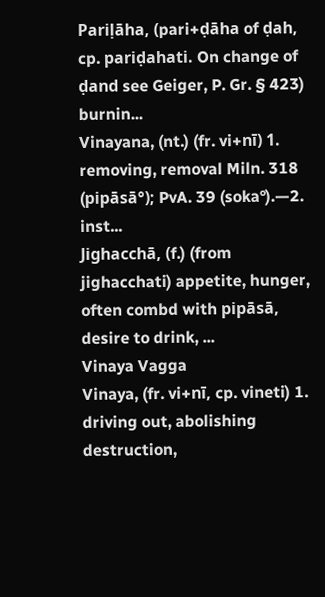Pariḷāha, (pari+ḍāha of ḍah, cp. pariḍahati. On change of ḍand see Geiger, P. Gr. § 423) burnin...
Vinayana, (nt.) (fr. vi+nī) 1. removing, removal Miln. 318 (pipāsā°); PvA. 39 (soka°).—2. inst...
Jighacchā, (f.) (from jighacchati) appetite, hunger, often combd with pipāsā, desire to drink, ...
Vinaya Vagga
Vinaya, (fr. vi+nī, cp. vineti) 1. driving out, abolishing destruction,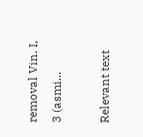removal Vin. I, 3 (asmi...

Relevant text